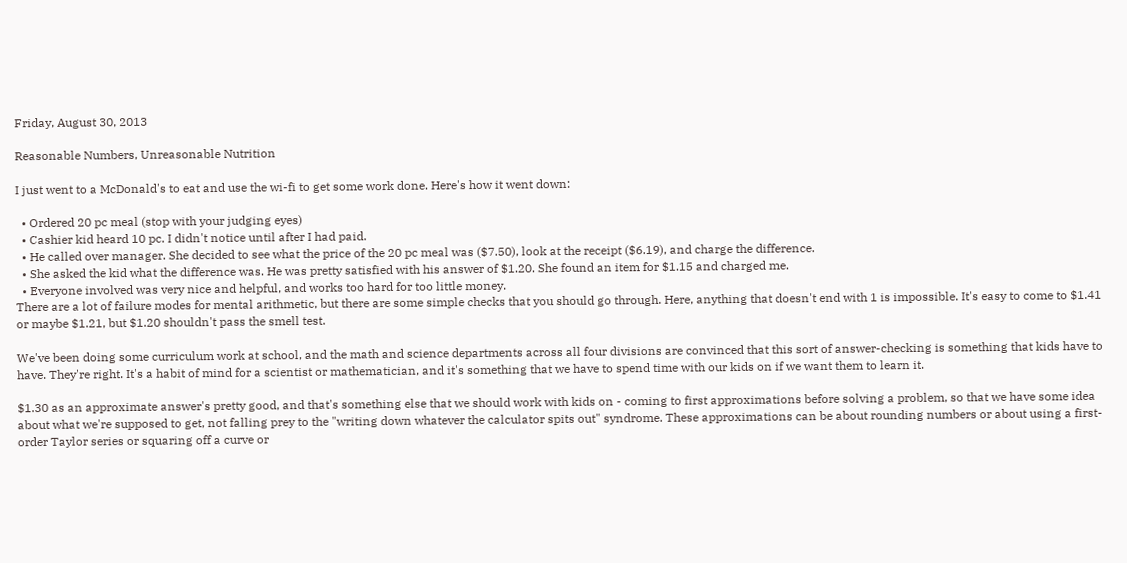Friday, August 30, 2013

Reasonable Numbers, Unreasonable Nutrition

I just went to a McDonald's to eat and use the wi-fi to get some work done. Here's how it went down:

  • Ordered 20 pc meal (stop with your judging eyes)
  • Cashier kid heard 10 pc. I didn't notice until after I had paid.
  • He called over manager. She decided to see what the price of the 20 pc meal was ($7.50), look at the receipt ($6.19), and charge the difference.
  • She asked the kid what the difference was. He was pretty satisfied with his answer of $1.20. She found an item for $1.15 and charged me.
  • Everyone involved was very nice and helpful, and works too hard for too little money.
There are a lot of failure modes for mental arithmetic, but there are some simple checks that you should go through. Here, anything that doesn't end with 1 is impossible. It's easy to come to $1.41 or maybe $1.21, but $1.20 shouldn't pass the smell test.

We've been doing some curriculum work at school, and the math and science departments across all four divisions are convinced that this sort of answer-checking is something that kids have to have. They're right. It's a habit of mind for a scientist or mathematician, and it's something that we have to spend time with our kids on if we want them to learn it.

$1.30 as an approximate answer's pretty good, and that's something else that we should work with kids on - coming to first approximations before solving a problem, so that we have some idea about what we're supposed to get, not falling prey to the "writing down whatever the calculator spits out" syndrome. These approximations can be about rounding numbers or about using a first-order Taylor series or squaring off a curve or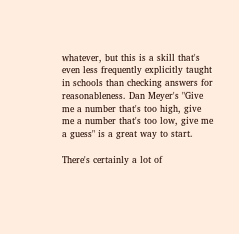whatever, but this is a skill that's even less frequently explicitly taught in schools than checking answers for reasonableness. Dan Meyer's "Give me a number that's too high, give me a number that's too low, give me a guess" is a great way to start.

There's certainly a lot of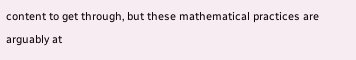content to get through, but these mathematical practices are arguably at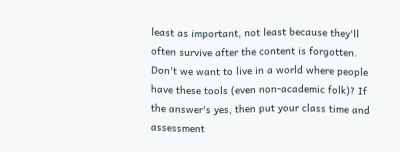least as important, not least because they'll often survive after the content is forgotten. Don't we want to live in a world where people have these tools (even non-academic folk)? If the answer's yes, then put your class time and assessment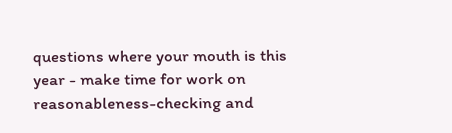questions where your mouth is this year - make time for work on reasonableness-checking and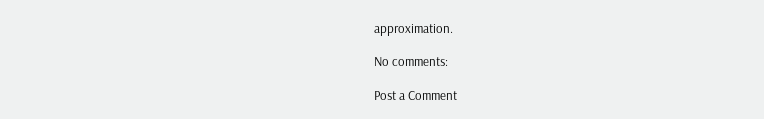approximation.

No comments:

Post a Comment